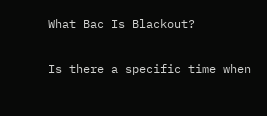What Bac Is Blackout?

Is there a specific time when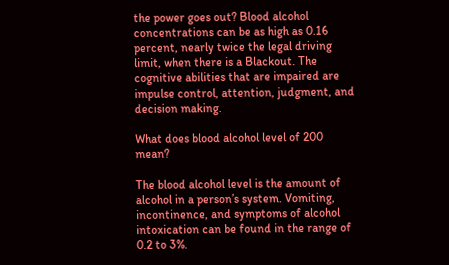the power goes out? Blood alcohol concentrations can be as high as 0.16 percent, nearly twice the legal driving limit, when there is a Blackout. The cognitive abilities that are impaired are impulse control, attention, judgment, and decision making.

What does blood alcohol level of 200 mean?

The blood alcohol level is the amount of alcohol in a person’s system. Vomiting, incontinence, and symptoms of alcohol intoxication can be found in the range of 0.2 to 3%.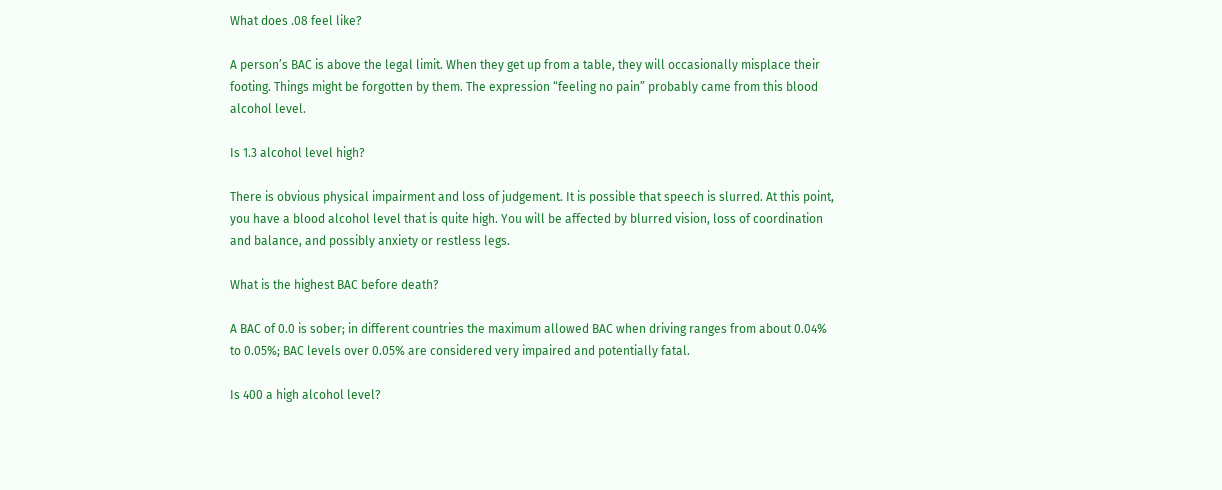What does .08 feel like?

A person’s BAC is above the legal limit. When they get up from a table, they will occasionally misplace their footing. Things might be forgotten by them. The expression “feeling no pain” probably came from this blood alcohol level.

Is 1.3 alcohol level high?

There is obvious physical impairment and loss of judgement. It is possible that speech is slurred. At this point, you have a blood alcohol level that is quite high. You will be affected by blurred vision, loss of coordination and balance, and possibly anxiety or restless legs.

What is the highest BAC before death?

A BAC of 0.0 is sober; in different countries the maximum allowed BAC when driving ranges from about 0.04% to 0.05%; BAC levels over 0.05% are considered very impaired and potentially fatal.

Is 400 a high alcohol level?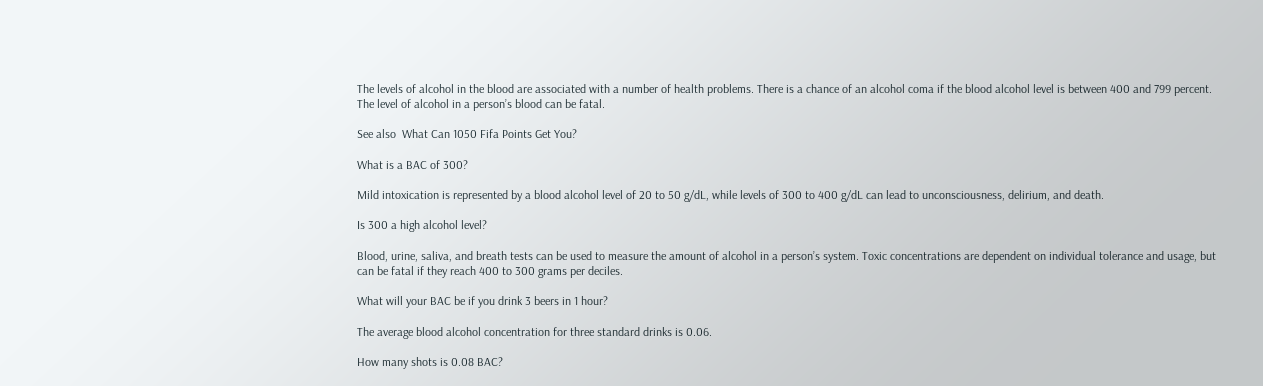The levels of alcohol in the blood are associated with a number of health problems. There is a chance of an alcohol coma if the blood alcohol level is between 400 and 799 percent. The level of alcohol in a person’s blood can be fatal.

See also  What Can 1050 Fifa Points Get You?

What is a BAC of 300?

Mild intoxication is represented by a blood alcohol level of 20 to 50 g/dL, while levels of 300 to 400 g/dL can lead to unconsciousness, delirium, and death.

Is 300 a high alcohol level?

Blood, urine, saliva, and breath tests can be used to measure the amount of alcohol in a person’s system. Toxic concentrations are dependent on individual tolerance and usage, but can be fatal if they reach 400 to 300 grams per deciles.

What will your BAC be if you drink 3 beers in 1 hour?

The average blood alcohol concentration for three standard drinks is 0.06.

How many shots is 0.08 BAC?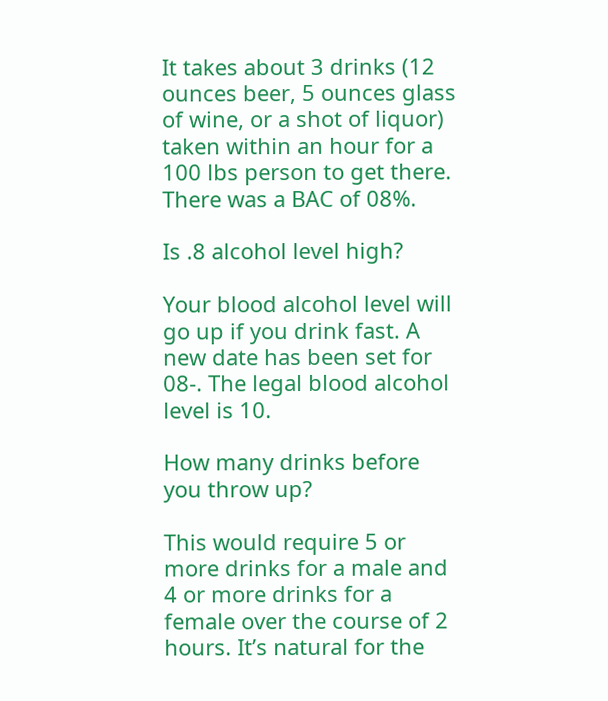It takes about 3 drinks (12 ounces beer, 5 ounces glass of wine, or a shot of liquor) taken within an hour for a 100 lbs person to get there. There was a BAC of 08%.

Is .8 alcohol level high?

Your blood alcohol level will go up if you drink fast. A new date has been set for 08-. The legal blood alcohol level is 10.

How many drinks before you throw up?

This would require 5 or more drinks for a male and 4 or more drinks for a female over the course of 2 hours. It’s natural for the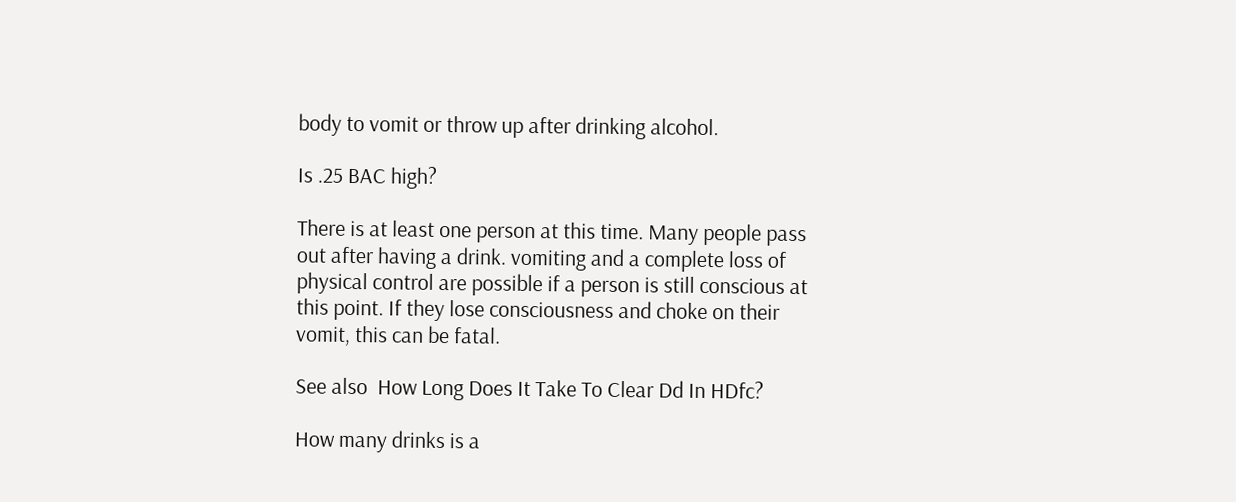body to vomit or throw up after drinking alcohol.

Is .25 BAC high?

There is at least one person at this time. Many people pass out after having a drink. vomiting and a complete loss of physical control are possible if a person is still conscious at this point. If they lose consciousness and choke on their vomit, this can be fatal.

See also  How Long Does It Take To Clear Dd In HDfc?

How many drinks is a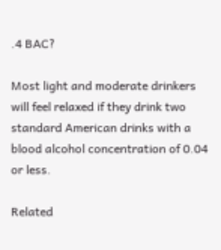.4 BAC?

Most light and moderate drinkers will feel relaxed if they drink two standard American drinks with a blood alcohol concentration of 0.04 or less.

Related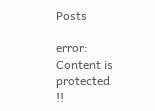Posts

error: Content is protected !!